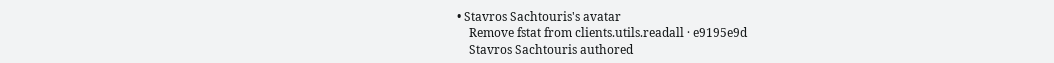• Stavros Sachtouris's avatar
    Remove fstat from clients.utils.readall · e9195e9d
    Stavros Sachtouris authored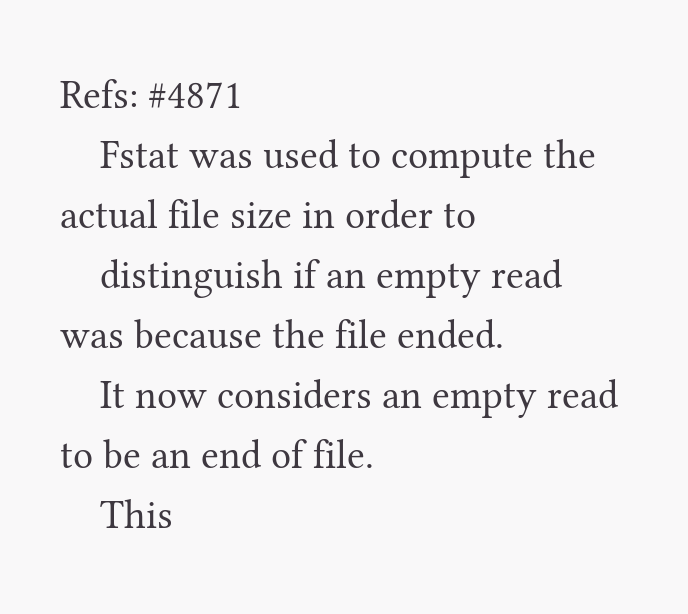Refs: #4871
    Fstat was used to compute the actual file size in order to
    distinguish if an empty read was because the file ended.
    It now considers an empty read to be an end of file.
    This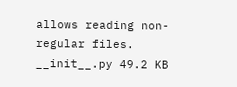allows reading non-regular files.
__init__.py 49.2 KB